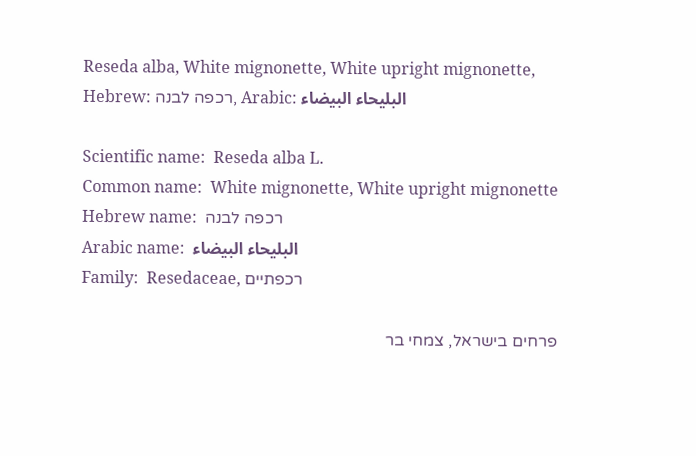Reseda alba, White mignonette, White upright mignonette,
Hebrew: רכפה לבנה, Arabic: البليحاء البيضاء

Scientific name:  Reseda alba L.
Common name:  White mignonette, White upright mignonette
Hebrew name:  רכפה לבנה
Arabic name:  البليحاء البيضاء
Family:  Resedaceae, רכפתיים

פרחים בישראל, צמחי בר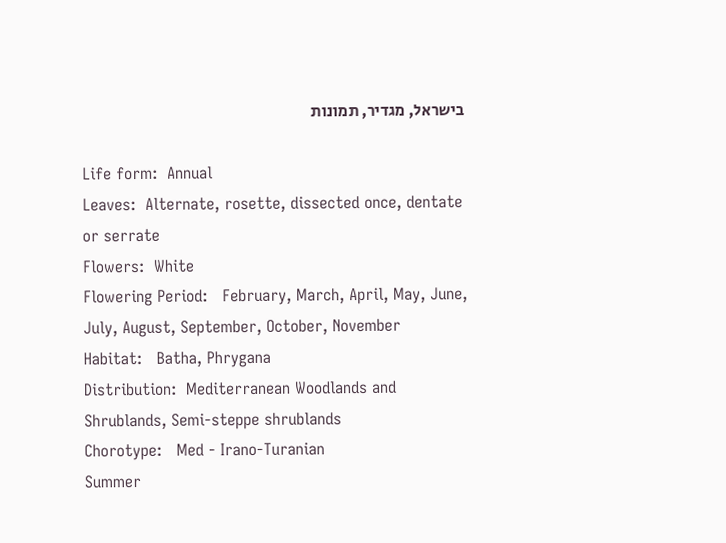בישראל, מגדיר, תמונות

Life form:  Annual
Leaves:  Alternate, rosette, dissected once, dentate or serrate
Flowers:  White
Flowering Period:   February, March, April, May, June, July, August, September, October, November
Habitat:   Batha, Phrygana
Distribution:  Mediterranean Woodlands and Shrublands, Semi-steppe shrublands
Chorotype:   Med - Irano-Turanian
Summer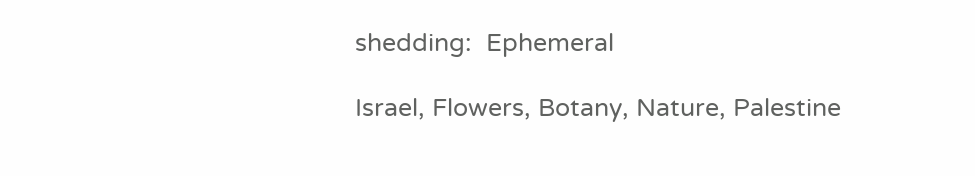shedding:  Ephemeral

Israel, Flowers, Botany, Nature, Palestine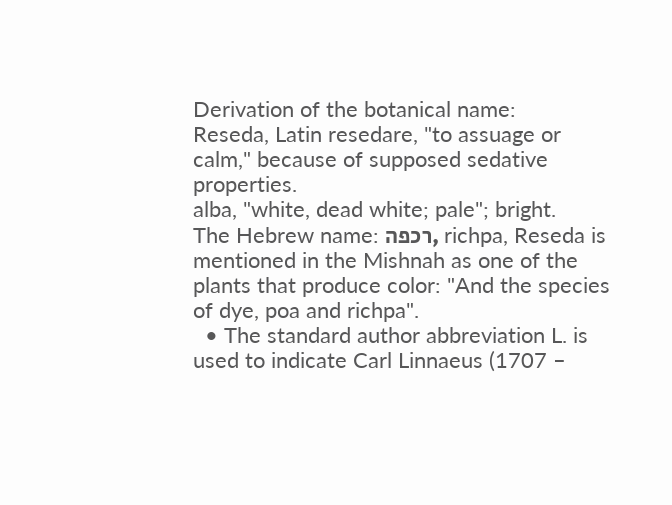Derivation of the botanical name:
Reseda, Latin resedare, "to assuage or calm," because of supposed sedative properties.
alba, "white, dead white; pale"; bright.
The Hebrew name: רכפה, richpa, Reseda is mentioned in the Mishnah as one of the plants that produce color: "And the species of dye, poa and richpa".
  • The standard author abbreviation L. is used to indicate Carl Linnaeus (1707 –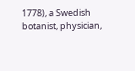1778), a Swedish botanist, physician,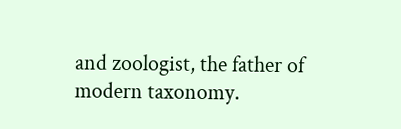and zoologist, the father of modern taxonomy.